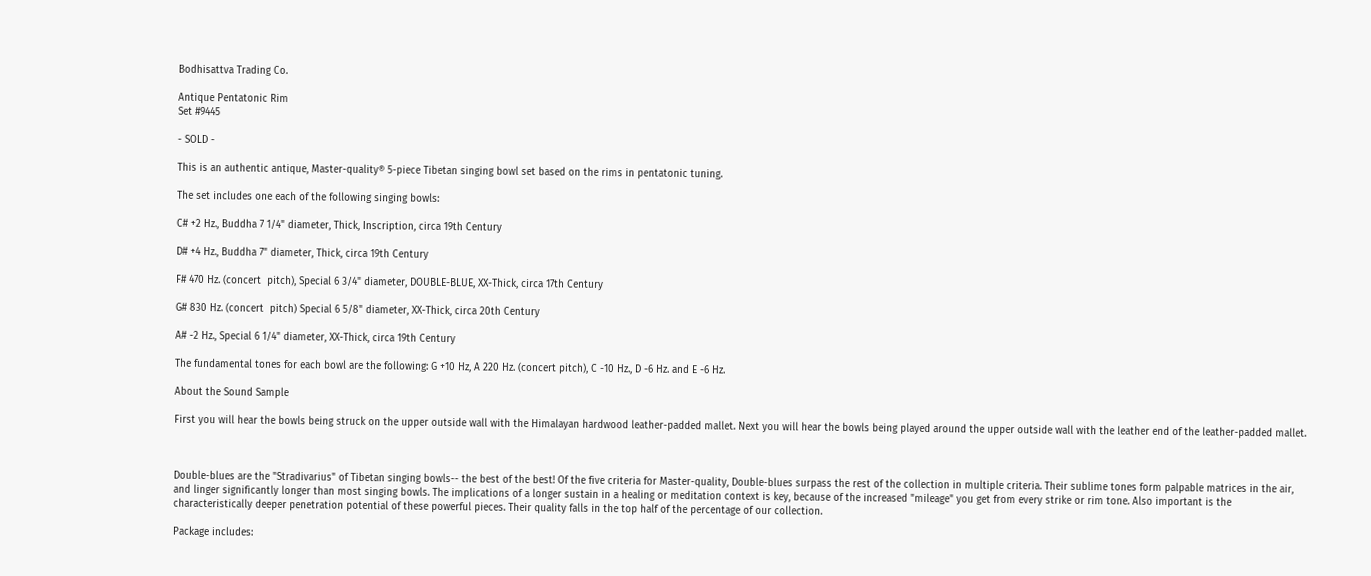Bodhisattva Trading Co.

Antique Pentatonic Rim
Set #9445

- SOLD -

This is an authentic antique, Master-quality® 5-piece Tibetan singing bowl set based on the rims in pentatonic tuning.

The set includes one each of the following singing bowls:

C# +2 Hz., Buddha 7 1/4" diameter, Thick, Inscription, circa 19th Century

D# +4 Hz., Buddha 7" diameter, Thick, circa 19th Century

F# 470 Hz. (concert  pitch), Special 6 3/4" diameter, DOUBLE-BLUE, XX-Thick, circa 17th Century

G# 830 Hz. (concert  pitch) Special 6 5/8" diameter, XX-Thick, circa 20th Century

A# -2 Hz., Special 6 1/4" diameter, XX-Thick, circa 19th Century

The fundamental tones for each bowl are the following: G +10 Hz, A 220 Hz. (concert pitch), C -10 Hz., D -6 Hz. and E -6 Hz.

About the Sound Sample

First you will hear the bowls being struck on the upper outside wall with the Himalayan hardwood leather-padded mallet. Next you will hear the bowls being played around the upper outside wall with the leather end of the leather-padded mallet.



Double-blues are the "Stradivarius" of Tibetan singing bowls-- the best of the best! Of the five criteria for Master-quality, Double-blues surpass the rest of the collection in multiple criteria. Their sublime tones form palpable matrices in the air, and linger significantly longer than most singing bowls. The implications of a longer sustain in a healing or meditation context is key, because of the increased "mileage" you get from every strike or rim tone. Also important is the characteristically deeper penetration potential of these powerful pieces. Their quality falls in the top half of the percentage of our collection.

Package includes: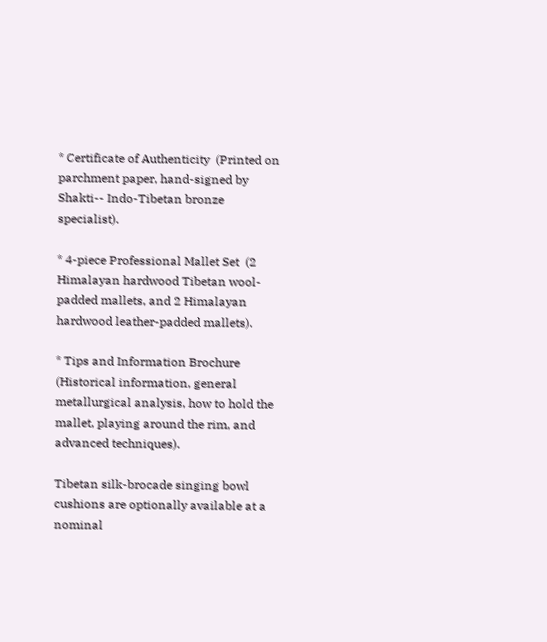* Certificate of Authenticity  (Printed on parchment paper, hand-signed by Shakti-- Indo-Tibetan bronze specialist).

* 4-piece Professional Mallet Set  (2 Himalayan hardwood Tibetan wool-padded mallets, and 2 Himalayan hardwood leather-padded mallets).

* Tips and Information Brochure   (Historical information, general metallurgical analysis, how to hold the mallet, playing around the rim, and advanced techniques).

Tibetan silk-brocade singing bowl cushions are optionally available at a nominal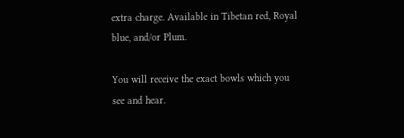extra charge. Available in Tibetan red, Royal blue, and/or Plum.

You will receive the exact bowls which you see and hear.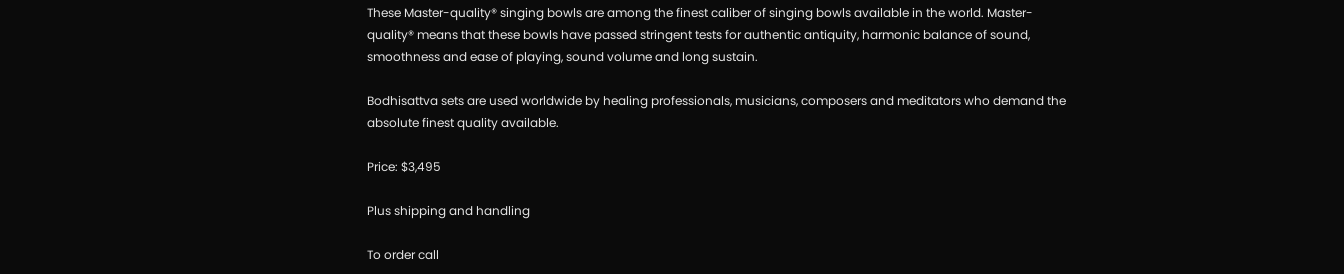These Master-quality® singing bowls are among the finest caliber of singing bowls available in the world. Master-quality® means that these bowls have passed stringent tests for authentic antiquity, harmonic balance of sound, smoothness and ease of playing, sound volume and long sustain.

Bodhisattva sets are used worldwide by healing professionals, musicians, composers and meditators who demand the absolute finest quality available.

Price: $3,495

Plus shipping and handling

To order call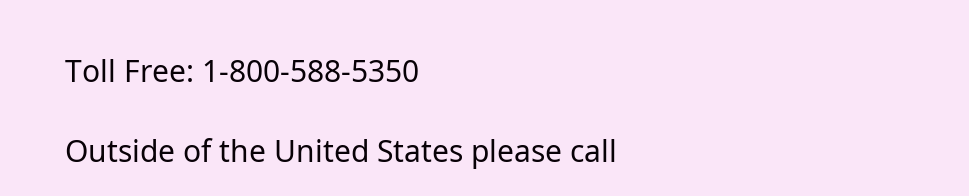Toll Free: 1-800-588-5350

Outside of the United States please call